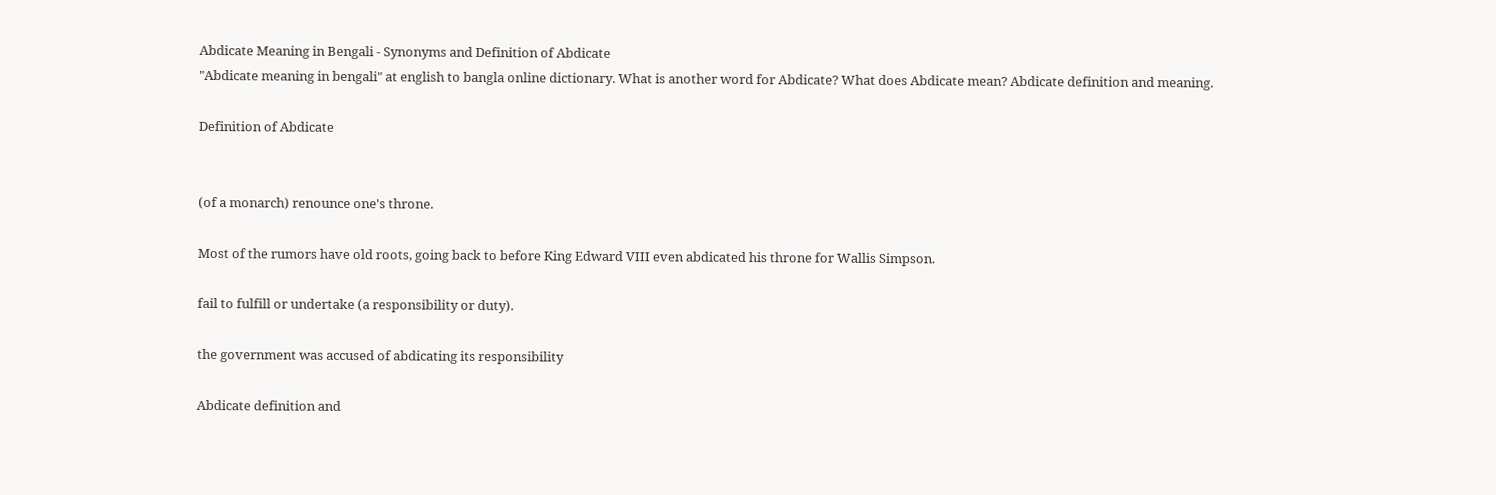Abdicate Meaning in Bengali - Synonyms and Definition of Abdicate
"Abdicate meaning in bengali" at english to bangla online dictionary. What is another word for Abdicate? What does Abdicate mean? Abdicate definition and meaning.

Definition of Abdicate


(of a monarch) renounce one's throne.

Most of the rumors have old roots, going back to before King Edward VIII even abdicated his throne for Wallis Simpson.

fail to fulfill or undertake (a responsibility or duty).

the government was accused of abdicating its responsibility

Abdicate definition and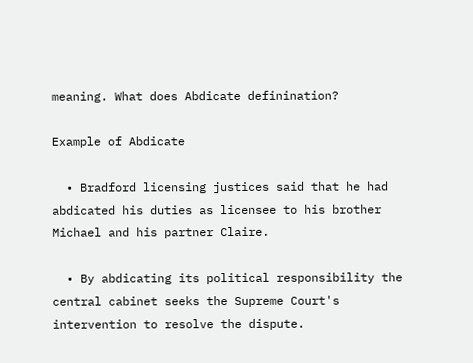meaning. What does Abdicate definination?

Example of Abdicate

  • Bradford licensing justices said that he had abdicated his duties as licensee to his brother Michael and his partner Claire.

  • By abdicating its political responsibility the central cabinet seeks the Supreme Court's intervention to resolve the dispute.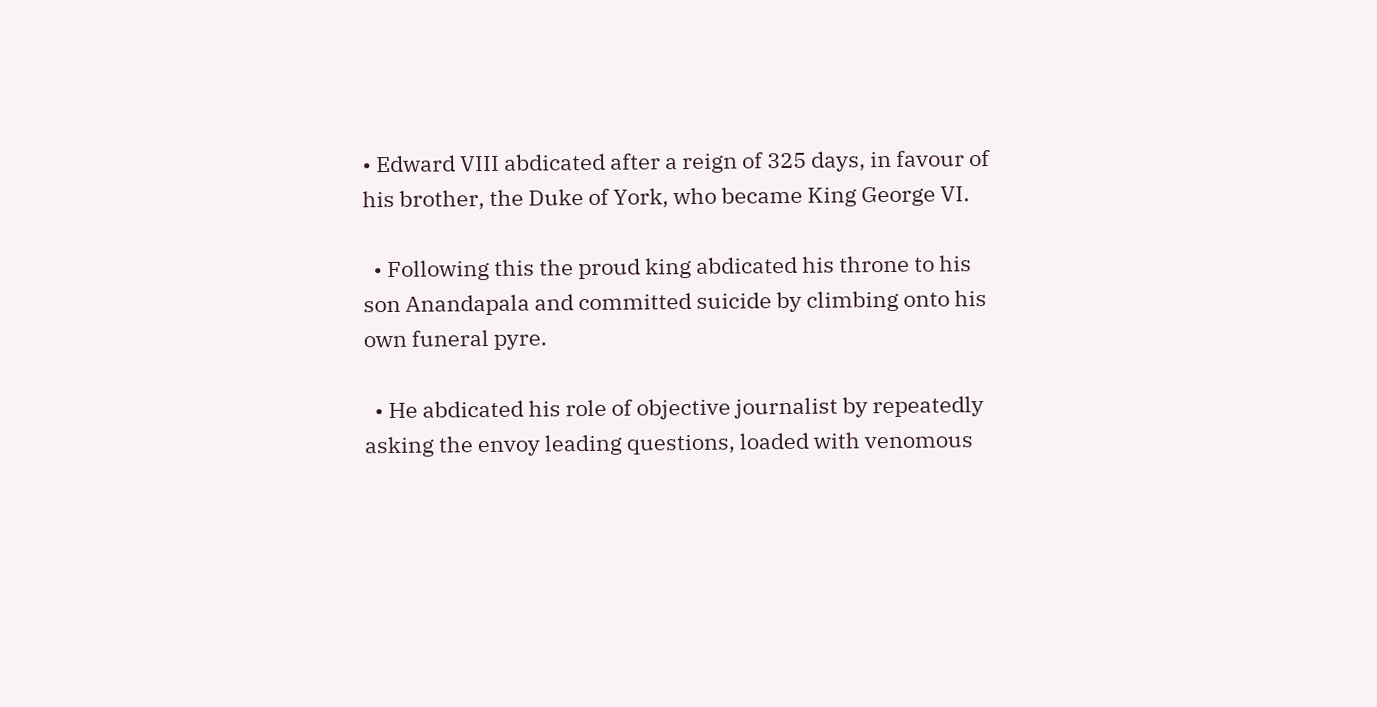• Edward VIII abdicated after a reign of 325 days, in favour of his brother, the Duke of York, who became King George VI.

  • Following this the proud king abdicated his throne to his son Anandapala and committed suicide by climbing onto his own funeral pyre.

  • He abdicated his role of objective journalist by repeatedly asking the envoy leading questions, loaded with venomous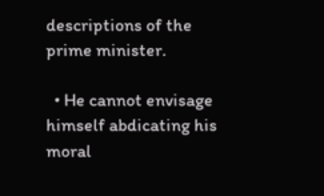descriptions of the prime minister.

  • He cannot envisage himself abdicating his moral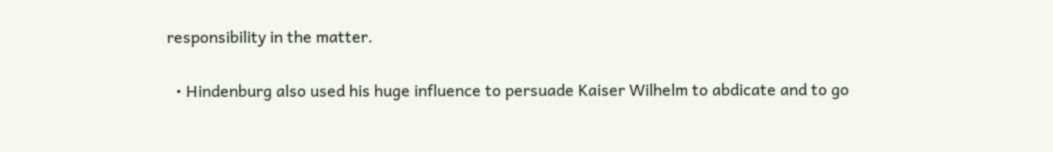responsibility in the matter.

  • Hindenburg also used his huge influence to persuade Kaiser Wilhelm to abdicate and to go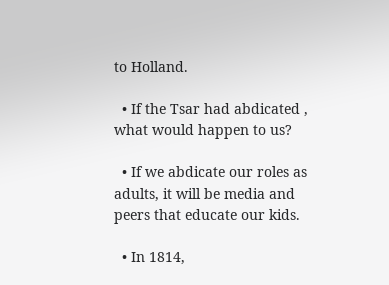to Holland.

  • If the Tsar had abdicated , what would happen to us?

  • If we abdicate our roles as adults, it will be media and peers that educate our kids.

  • In 1814,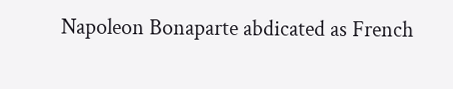Napoleon Bonaparte abdicated as French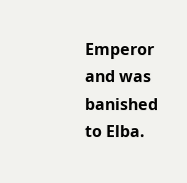Emperor and was banished to Elba.